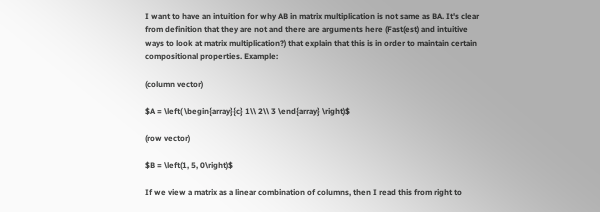I want to have an intuition for why AB in matrix multiplication is not same as BA. It's clear from definition that they are not and there are arguments here (Fast(est) and intuitive ways to look at matrix multiplication?) that explain that this is in order to maintain certain compositional properties. Example:

(column vector)

$A = \left( \begin{array}{c} 1\\ 2\\ 3 \end{array} \right)$

(row vector)

$B = \left(1, 5, 0\right)$

If we view a matrix as a linear combination of columns, then I read this from right to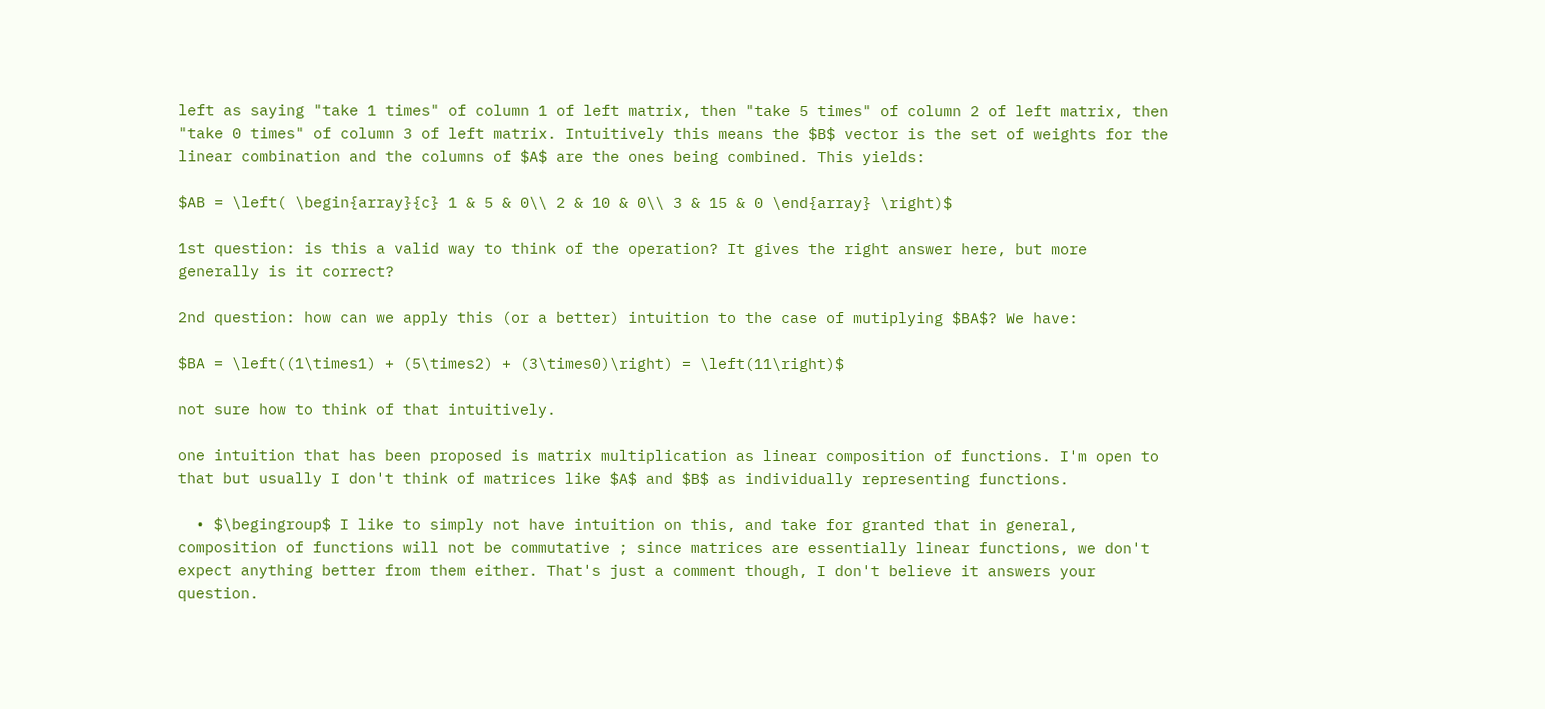left as saying "take 1 times" of column 1 of left matrix, then "take 5 times" of column 2 of left matrix, then "take 0 times" of column 3 of left matrix. Intuitively this means the $B$ vector is the set of weights for the linear combination and the columns of $A$ are the ones being combined. This yields:

$AB = \left( \begin{array}{c} 1 & 5 & 0\\ 2 & 10 & 0\\ 3 & 15 & 0 \end{array} \right)$

1st question: is this a valid way to think of the operation? It gives the right answer here, but more generally is it correct?

2nd question: how can we apply this (or a better) intuition to the case of mutiplying $BA$? We have:

$BA = \left((1\times1) + (5\times2) + (3\times0)\right) = \left(11\right)$

not sure how to think of that intuitively.

one intuition that has been proposed is matrix multiplication as linear composition of functions. I'm open to that but usually I don't think of matrices like $A$ and $B$ as individually representing functions.

  • $\begingroup$ I like to simply not have intuition on this, and take for granted that in general, composition of functions will not be commutative ; since matrices are essentially linear functions, we don't expect anything better from them either. That's just a comment though, I don't believe it answers your question.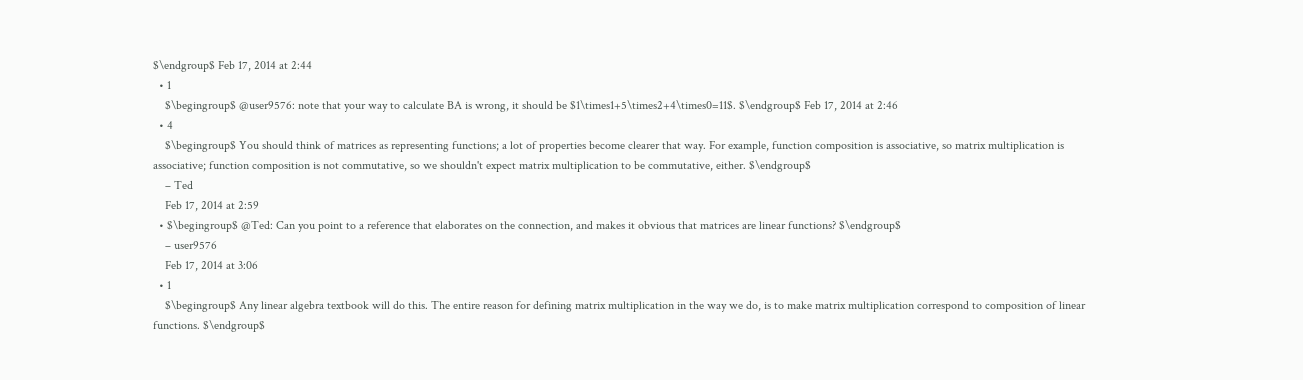$\endgroup$ Feb 17, 2014 at 2:44
  • 1
    $\begingroup$ @user9576: note that your way to calculate BA is wrong, it should be $1\times1+5\times2+4\times0=11$. $\endgroup$ Feb 17, 2014 at 2:46
  • 4
    $\begingroup$ You should think of matrices as representing functions; a lot of properties become clearer that way. For example, function composition is associative, so matrix multiplication is associative; function composition is not commutative, so we shouldn't expect matrix multiplication to be commutative, either. $\endgroup$
    – Ted
    Feb 17, 2014 at 2:59
  • $\begingroup$ @Ted: Can you point to a reference that elaborates on the connection, and makes it obvious that matrices are linear functions? $\endgroup$
    – user9576
    Feb 17, 2014 at 3:06
  • 1
    $\begingroup$ Any linear algebra textbook will do this. The entire reason for defining matrix multiplication in the way we do, is to make matrix multiplication correspond to composition of linear functions. $\endgroup$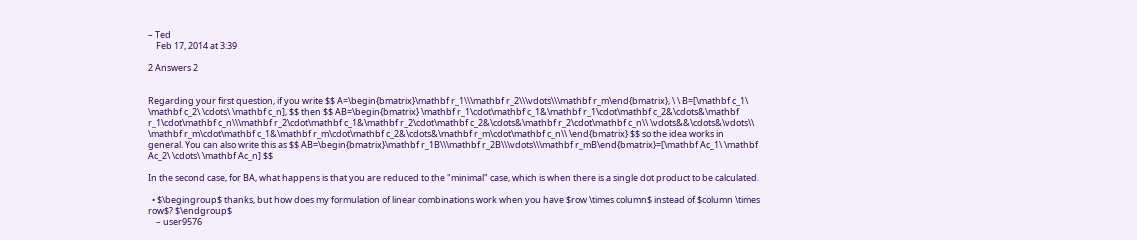– Ted
    Feb 17, 2014 at 3:39

2 Answers 2


Regarding your first question, if you write $$ A=\begin{bmatrix}\mathbf r_1\\\mathbf r_2\\\vdots\\\mathbf r_m\end{bmatrix}, \ \ B=[\mathbf c_1\ \mathbf c_2\ \cdots\ \mathbf c_n], $$ then $$ AB=\begin{bmatrix} \mathbf r_1\cdot\mathbf c_1&\mathbf r_1\cdot\mathbf c_2&\cdots&\mathbf r_1\cdot\mathbf c_n\\\mathbf r_2\cdot\mathbf c_1&\mathbf r_2\cdot\mathbf c_2&\cdots&\mathbf r_2\cdot\mathbf c_n\\ \vdots&&\cdots&\vdots\\ \mathbf r_m\cdot\mathbf c_1&\mathbf r_m\cdot\mathbf c_2&\cdots&\mathbf r_m\cdot\mathbf c_n\\ \end{bmatrix} $$ so the idea works in general. You can also write this as $$ AB=\begin{bmatrix}\mathbf r_1B\\\mathbf r_2B\\\vdots\\\mathbf r_mB\end{bmatrix}=[\mathbf Ac_1\ \mathbf Ac_2\ \cdots\ \mathbf Ac_n] $$

In the second case, for BA, what happens is that you are reduced to the "minimal" case, which is when there is a single dot product to be calculated.

  • $\begingroup$ thanks, but how does my formulation of linear combinations work when you have $row \times column$ instead of $column \times row$? $\endgroup$
    – user9576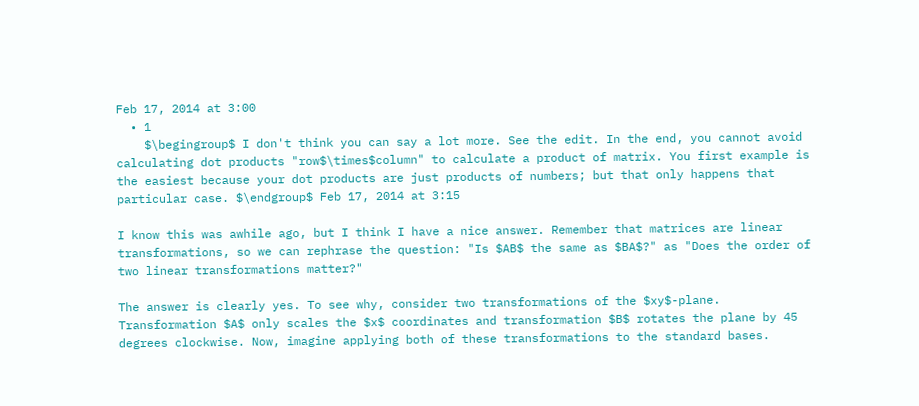Feb 17, 2014 at 3:00
  • 1
    $\begingroup$ I don't think you can say a lot more. See the edit. In the end, you cannot avoid calculating dot products "row$\times$column" to calculate a product of matrix. You first example is the easiest because your dot products are just products of numbers; but that only happens that particular case. $\endgroup$ Feb 17, 2014 at 3:15

I know this was awhile ago, but I think I have a nice answer. Remember that matrices are linear transformations, so we can rephrase the question: "Is $AB$ the same as $BA$?" as "Does the order of two linear transformations matter?"

The answer is clearly yes. To see why, consider two transformations of the $xy$-plane. Transformation $A$ only scales the $x$ coordinates and transformation $B$ rotates the plane by 45 degrees clockwise. Now, imagine applying both of these transformations to the standard bases.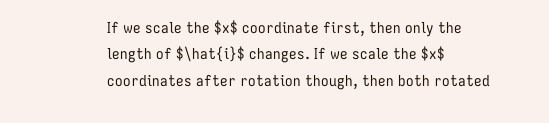If we scale the $x$ coordinate first, then only the length of $\hat{i}$ changes. If we scale the $x$ coordinates after rotation though, then both rotated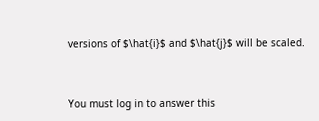versions of $\hat{i}$ and $\hat{j}$ will be scaled.


You must log in to answer this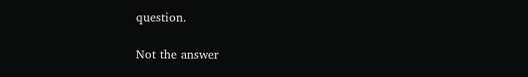question.

Not the answer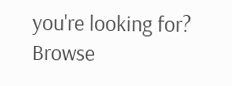you're looking for? Browse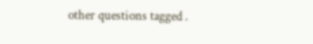other questions tagged .